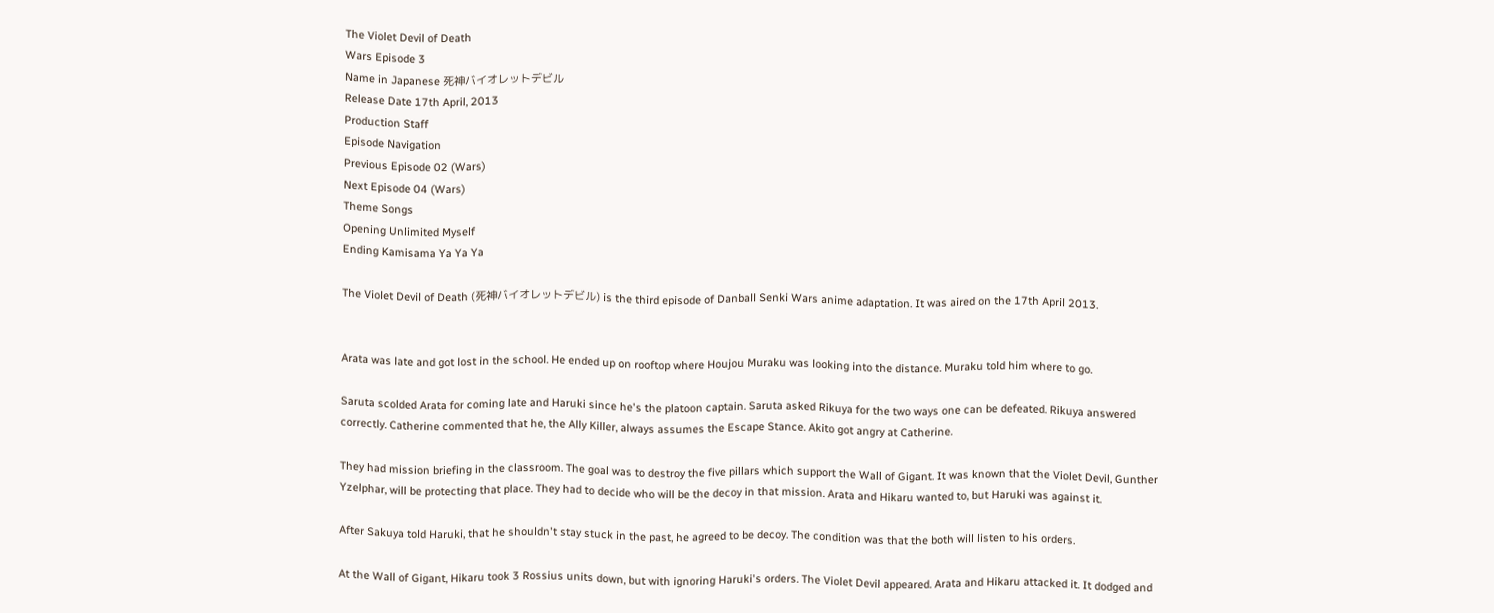The Violet Devil of Death
Wars Episode 3
Name in Japanese 死神バイオレットデビル
Release Date 17th April, 2013
Production Staff
Episode Navigation
Previous Episode 02 (Wars)
Next Episode 04 (Wars)
Theme Songs
Opening Unlimited Myself
Ending Kamisama Ya Ya Ya

The Violet Devil of Death (死神バイオレットデビル) is the third episode of Danball Senki Wars anime adaptation. It was aired on the 17th April 2013.


Arata was late and got lost in the school. He ended up on rooftop where Houjou Muraku was looking into the distance. Muraku told him where to go.

Saruta scolded Arata for coming late and Haruki since he's the platoon captain. Saruta asked Rikuya for the two ways one can be defeated. Rikuya answered correctly. Catherine commented that he, the Ally Killer, always assumes the Escape Stance. Akito got angry at Catherine.

They had mission briefing in the classroom. The goal was to destroy the five pillars which support the Wall of Gigant. It was known that the Violet Devil, Gunther Yzelphar, will be protecting that place. They had to decide who will be the decoy in that mission. Arata and Hikaru wanted to, but Haruki was against it.

After Sakuya told Haruki, that he shouldn't stay stuck in the past, he agreed to be decoy. The condition was that the both will listen to his orders.

At the Wall of Gigant, Hikaru took 3 Rossius units down, but with ignoring Haruki's orders. The Violet Devil appeared. Arata and Hikaru attacked it. It dodged and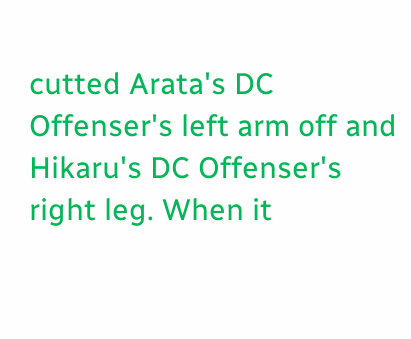cutted Arata's DC Offenser's left arm off and Hikaru's DC Offenser's right leg. When it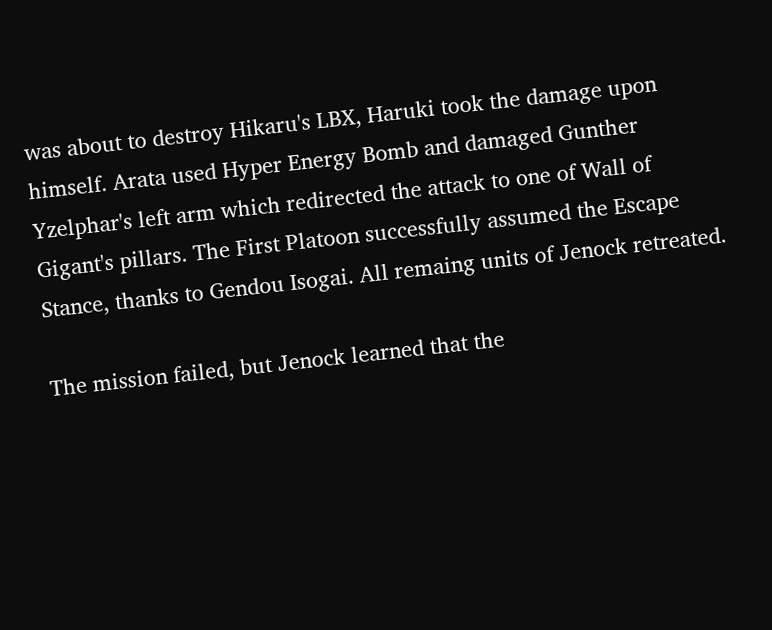was about to destroy Hikaru's LBX, Haruki took the damage upon himself. Arata used Hyper Energy Bomb and damaged Gunther Yzelphar's left arm which redirected the attack to one of Wall of Gigant's pillars. The First Platoon successfully assumed the Escape Stance, thanks to Gendou Isogai. All remaing units of Jenock retreated.

The mission failed, but Jenock learned that the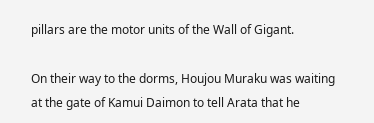pillars are the motor units of the Wall of Gigant.

On their way to the dorms, Houjou Muraku was waiting at the gate of Kamui Daimon to tell Arata that he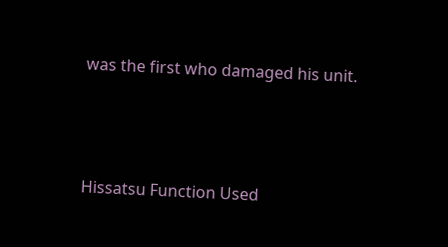was the first who damaged his unit.



Hissatsu Function Used